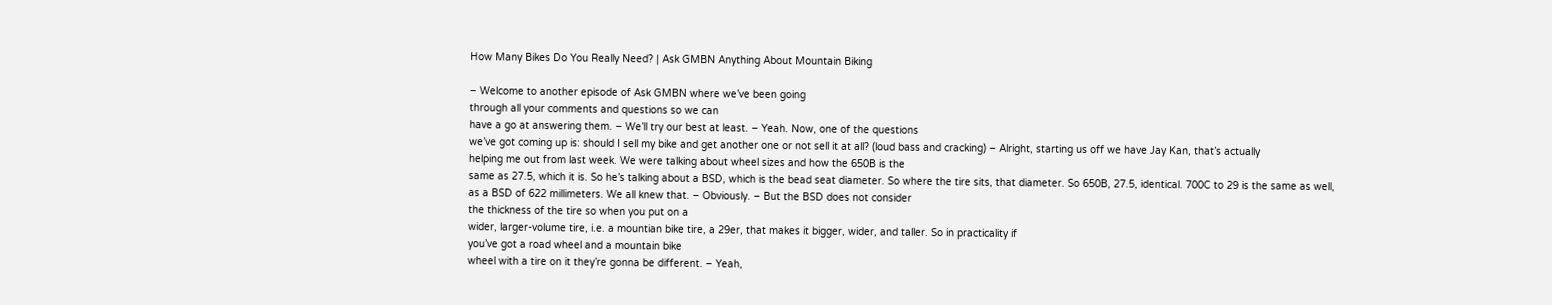How Many Bikes Do You Really Need? | Ask GMBN Anything About Mountain Biking

– Welcome to another episode of Ask GMBN where we’ve been going
through all your comments and questions so we can
have a go at answering them. – We’ll try our best at least. – Yeah. Now, one of the questions
we’ve got coming up is: should I sell my bike and get another one or not sell it at all? (loud bass and cracking) – Alright, starting us off we have Jay Kan, that’s actually
helping me out from last week. We were talking about wheel sizes and how the 650B is the
same as 27.5, which it is. So he’s talking about a BSD, which is the bead seat diameter. So where the tire sits, that diameter. So 650B, 27.5, identical. 700C to 29 is the same as well,
as a BSD of 622 millimeters. We all knew that. – Obviously. – But the BSD does not consider
the thickness of the tire so when you put on a
wider, larger-volume tire, i.e. a mountian bike tire, a 29er, that makes it bigger, wider, and taller. So in practicality if
you’ve got a road wheel and a mountain bike
wheel with a tire on it they’re gonna be different. – Yeah,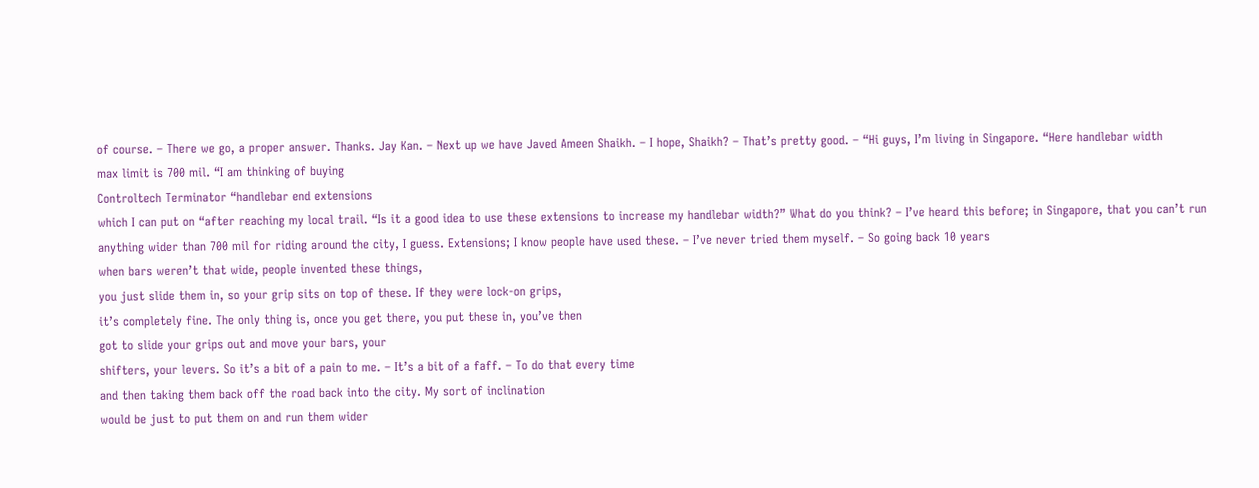of course. – There we go, a proper answer. Thanks. Jay Kan. – Next up we have Javed Ameen Shaikh. – I hope, Shaikh? – That’s pretty good. – “Hi guys, I’m living in Singapore. “Here handlebar width
max limit is 700 mil. “I am thinking of buying
Controltech Terminator “handlebar end extensions
which I can put on “after reaching my local trail. “Is it a good idea to use these extensions to increase my handlebar width?” What do you think? – I’ve heard this before; in Singapore, that you can’t run
anything wider than 700 mil for riding around the city, I guess. Extensions; I know people have used these. – I’ve never tried them myself. – So going back 10 years
when bars weren’t that wide, people invented these things,
you just slide them in, so your grip sits on top of these. If they were lock-on grips,
it’s completely fine. The only thing is, once you get there, you put these in, you’ve then
got to slide your grips out and move your bars, your
shifters, your levers. So it’s a bit of a pain to me. – It’s a bit of a faff. – To do that every time
and then taking them back off the road back into the city. My sort of inclination
would be just to put them on and run them wider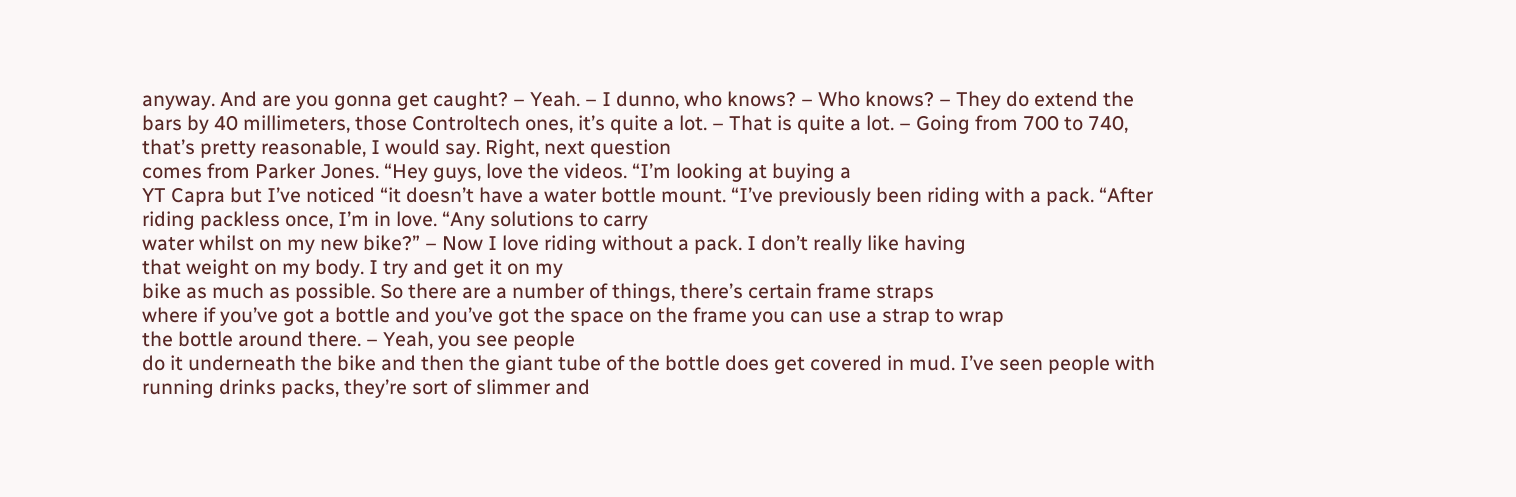anyway. And are you gonna get caught? – Yeah. – I dunno, who knows? – Who knows? – They do extend the
bars by 40 millimeters, those Controltech ones, it’s quite a lot. – That is quite a lot. – Going from 700 to 740, that’s pretty reasonable, I would say. Right, next question
comes from Parker Jones. “Hey guys, love the videos. “I’m looking at buying a
YT Capra but I’ve noticed “it doesn’t have a water bottle mount. “I’ve previously been riding with a pack. “After riding packless once, I’m in love. “Any solutions to carry
water whilst on my new bike?” – Now I love riding without a pack. I don’t really like having
that weight on my body. I try and get it on my
bike as much as possible. So there are a number of things, there’s certain frame straps
where if you’ve got a bottle and you’ve got the space on the frame you can use a strap to wrap
the bottle around there. – Yeah, you see people
do it underneath the bike and then the giant tube of the bottle does get covered in mud. I’ve seen people with
running drinks packs, they’re sort of slimmer and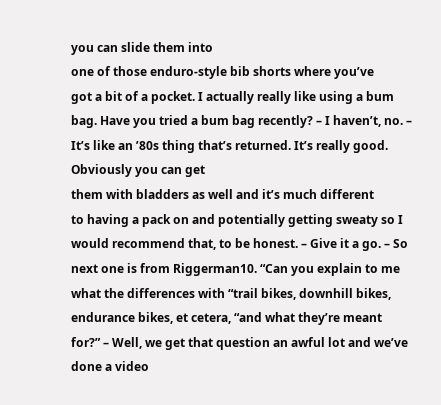you can slide them into
one of those enduro-style bib shorts where you’ve
got a bit of a pocket. I actually really like using a bum bag. Have you tried a bum bag recently? – I haven’t, no. – It’s like an ’80s thing that’s returned. It’s really good. Obviously you can get
them with bladders as well and it’s much different
to having a pack on and potentially getting sweaty so I would recommend that, to be honest. – Give it a go. – So next one is from Riggerman10. “Can you explain to me
what the differences with “trail bikes, downhill bikes,
endurance bikes, et cetera, “and what they’re meant for?” – Well, we get that question an awful lot and we’ve done a video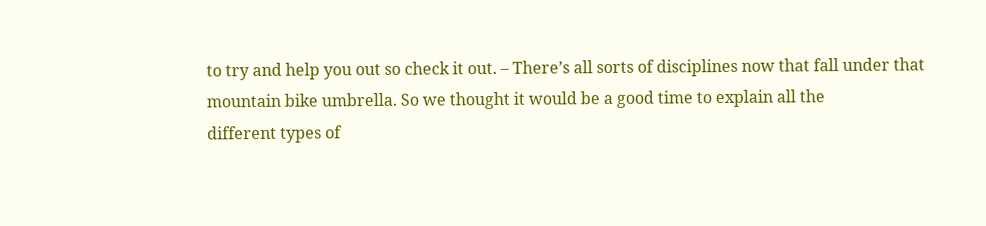to try and help you out so check it out. – There’s all sorts of disciplines now that fall under that
mountain bike umbrella. So we thought it would be a good time to explain all the
different types of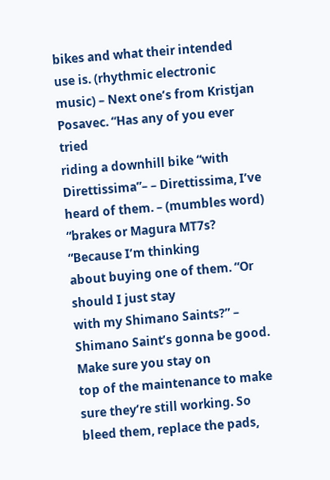bikes and what their intended use is. (rhythmic electronic music) – Next one’s from Kristjan Posavec. “Has any of you ever tried
riding a downhill bike “with Direttissima”– – Direttissima, I’ve heard of them. – (mumbles word) “brakes or Magura MT7s? “Because I’m thinking
about buying one of them. “Or should I just stay
with my Shimano Saints?” – Shimano Saint’s gonna be good. Make sure you stay on
top of the maintenance to make sure they’re still working. So bleed them, replace the pads,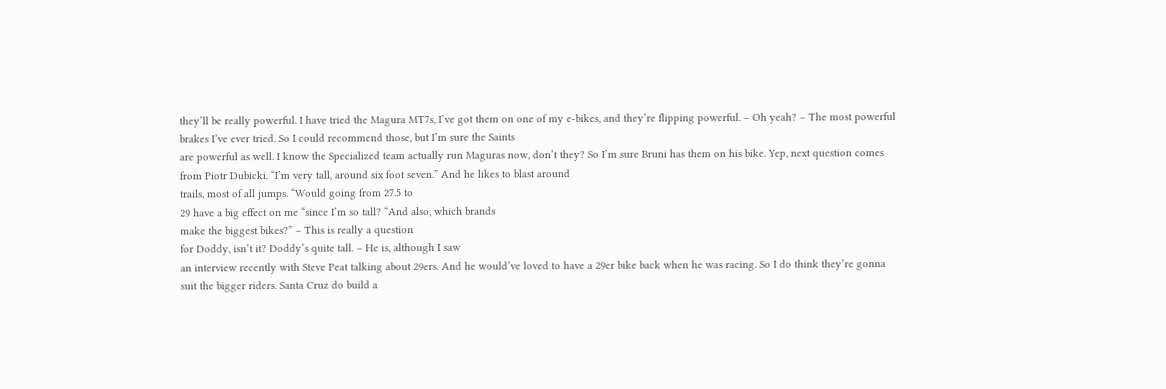they’ll be really powerful. I have tried the Magura MT7s, I’ve got them on one of my e-bikes, and they’re flipping powerful. – Oh yeah? – The most powerful
brakes I’ve ever tried. So I could recommend those, but I’m sure the Saints
are powerful as well. I know the Specialized team actually run Maguras now, don’t they? So I’m sure Bruni has them on his bike. Yep, next question comes
from Piotr Dubicki. “I’m very tall, around six foot seven.” And he likes to blast around
trails, most of all jumps. “Would going from 27.5 to
29 have a big effect on me “since I’m so tall? “And also, which brands
make the biggest bikes?” – This is really a question
for Doddy, isn’t it? Doddy’s quite tall. – He is, although I saw
an interview recently with Steve Peat talking about 29ers. And he would’ve loved to have a 29er bike back when he was racing. So I do think they’re gonna
suit the bigger riders. Santa Cruz do build a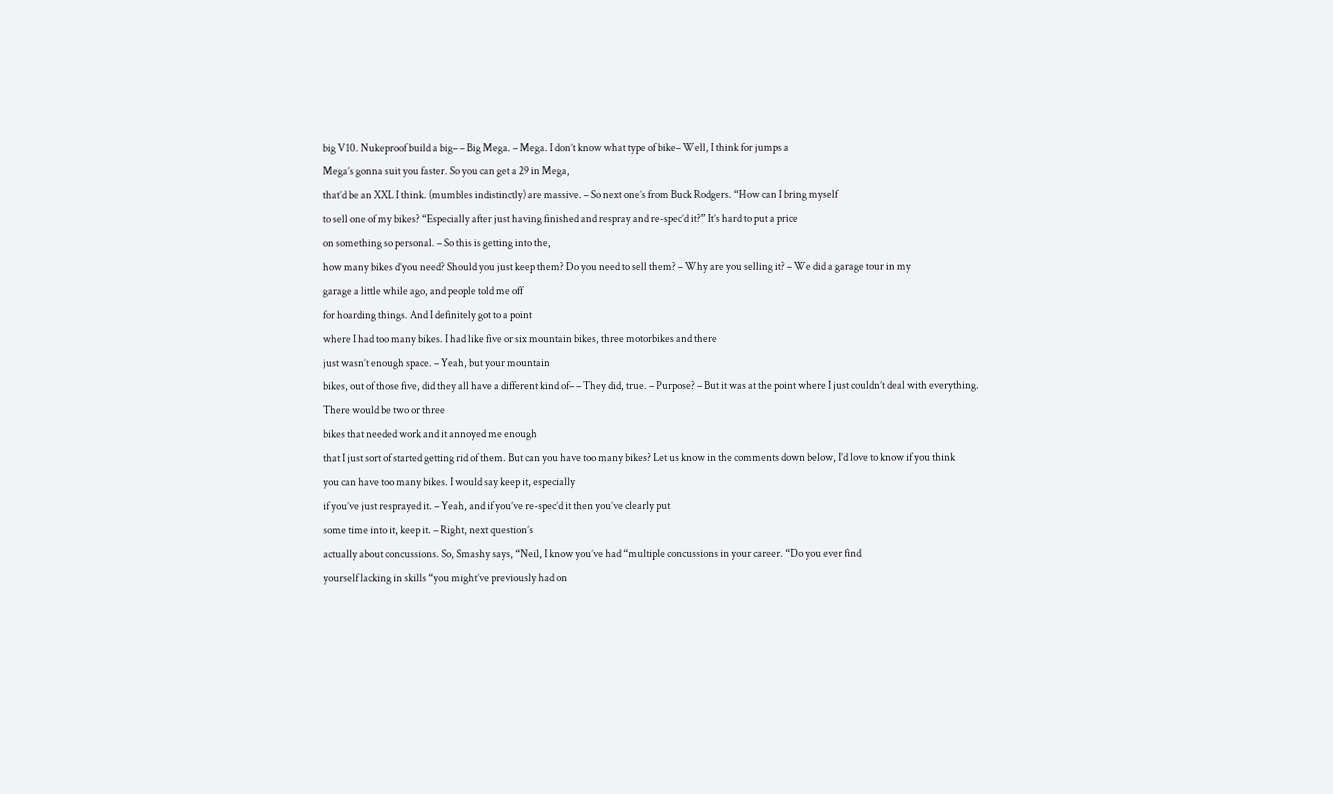big V10. Nukeproof build a big– – Big Mega. – Mega. I don’t know what type of bike– Well, I think for jumps a
Mega’s gonna suit you faster. So you can get a 29 in Mega,
that’d be an XXL I think. (mumbles indistinctly) are massive. – So next one’s from Buck Rodgers. “How can I bring myself
to sell one of my bikes? “Especially after just having finished and respray and re-spec’d it?” It’s hard to put a price
on something so personal. – So this is getting into the,
how many bikes d’you need? Should you just keep them? Do you need to sell them? – Why are you selling it? – We did a garage tour in my
garage a little while ago, and people told me off
for hoarding things. And I definitely got to a point
where I had too many bikes. I had like five or six mountain bikes, three motorbikes and there
just wasn’t enough space. – Yeah, but your mountain
bikes, out of those five, did they all have a different kind of– – They did, true. – Purpose? – But it was at the point where I just couldn’t deal with everything. There would be two or three
bikes that needed work and it annoyed me enough
that I just sort of started getting rid of them. But can you have too many bikes? Let us know in the comments down below, I’d love to know if you think
you can have too many bikes. I would say keep it, especially
if you’ve just resprayed it. – Yeah, and if you’ve re-spec’d it then you’ve clearly put
some time into it, keep it. – Right, next question’s
actually about concussions. So, Smashy says, “Neil, I know you’ve had “multiple concussions in your career. “Do you ever find
yourself lacking in skills “you might’ve previously had on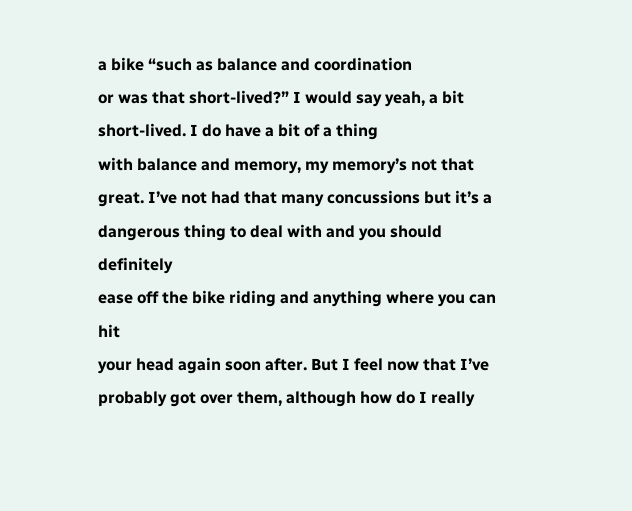a bike “such as balance and coordination
or was that short-lived?” I would say yeah, a bit short-lived. I do have a bit of a thing
with balance and memory, my memory’s not that great. I’ve not had that many concussions but it’s a dangerous thing to deal with and you should definitely
ease off the bike riding and anything where you can hit
your head again soon after. But I feel now that I’ve
probably got over them, although how do I really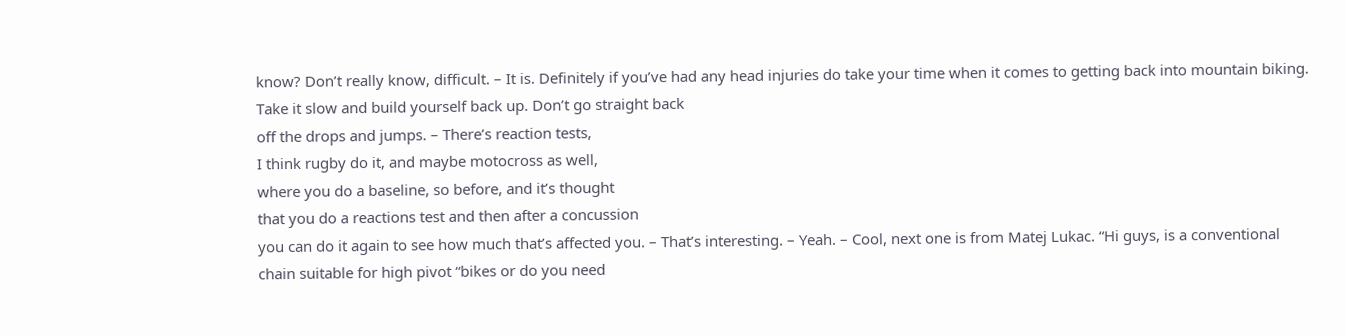know? Don’t really know, difficult. – It is. Definitely if you’ve had any head injuries do take your time when it comes to getting back into mountain biking. Take it slow and build yourself back up. Don’t go straight back
off the drops and jumps. – There’s reaction tests,
I think rugby do it, and maybe motocross as well,
where you do a baseline, so before, and it’s thought
that you do a reactions test and then after a concussion
you can do it again to see how much that’s affected you. – That’s interesting. – Yeah. – Cool, next one is from Matej Lukac. “Hi guys, is a conventional
chain suitable for high pivot “bikes or do you need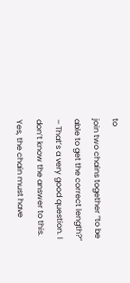to
join two chains together “to be able to get the correct length?” – That’s a very good question. I don’t know the answer to this. Yes, the chain must have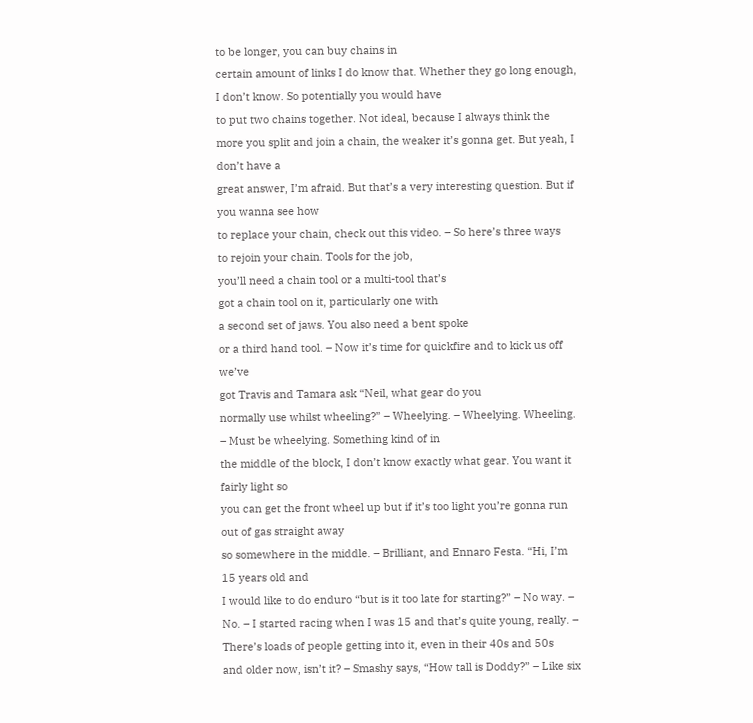to be longer, you can buy chains in
certain amount of links I do know that. Whether they go long enough, I don’t know. So potentially you would have
to put two chains together. Not ideal, because I always think the more you split and join a chain, the weaker it’s gonna get. But yeah, I don’t have a
great answer, I’m afraid. But that’s a very interesting question. But if you wanna see how
to replace your chain, check out this video. – So here’s three ways
to rejoin your chain. Tools for the job,
you’ll need a chain tool or a multi-tool that’s
got a chain tool on it, particularly one with
a second set of jaws. You also need a bent spoke
or a third hand tool. – Now it’s time for quickfire and to kick us off we’ve
got Travis and Tamara ask “Neil, what gear do you
normally use whilst wheeling?” – Wheelying. – Wheelying. Wheeling. – Must be wheelying. Something kind of in
the middle of the block, I don’t know exactly what gear. You want it fairly light so
you can get the front wheel up but if it’s too light you’re gonna run out of gas straight away
so somewhere in the middle. – Brilliant, and Ennaro Festa. “Hi, I’m 15 years old and
I would like to do enduro “but is it too late for starting?” – No way. – No. – I started racing when I was 15 and that’s quite young, really. – There’s loads of people getting into it, even in their 40s and 50s
and older now, isn’t it? – Smashy says, “How tall is Doddy?” – Like six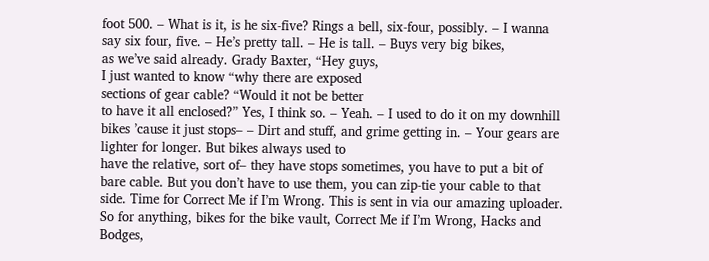foot 500. – What is it, is he six-five? Rings a bell, six-four, possibly. – I wanna say six four, five. – He’s pretty tall. – He is tall. – Buys very big bikes,
as we’ve said already. Grady Baxter, “Hey guys,
I just wanted to know “why there are exposed
sections of gear cable? “Would it not be better
to have it all enclosed?” Yes, I think so. – Yeah. – I used to do it on my downhill bikes ’cause it just stops– – Dirt and stuff, and grime getting in. – Your gears are lighter for longer. But bikes always used to
have the relative, sort of– they have stops sometimes, you have to put a bit of bare cable. But you don’t have to use them, you can zip-tie your cable to that side. Time for Correct Me if I’m Wrong. This is sent in via our amazing uploader. So for anything, bikes for the bike vault, Correct Me if I’m Wrong, Hacks and Bodges,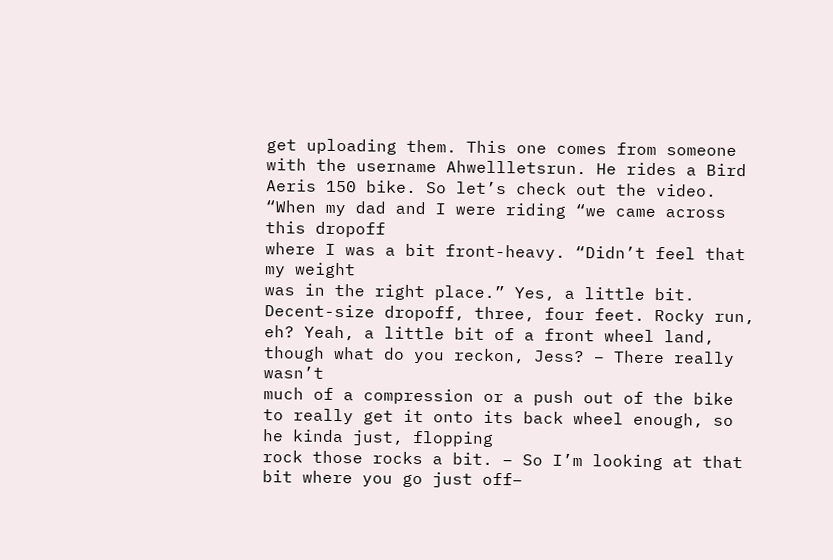get uploading them. This one comes from someone
with the username Ahwellletsrun. He rides a Bird Aeris 150 bike. So let’s check out the video. “When my dad and I were riding “we came across this dropoff
where I was a bit front-heavy. “Didn’t feel that my weight
was in the right place.” Yes, a little bit. Decent-size dropoff, three, four feet. Rocky run, eh? Yeah, a little bit of a front wheel land, though what do you reckon, Jess? – There really wasn’t
much of a compression or a push out of the bike to really get it onto its back wheel enough, so he kinda just, flopping
rock those rocks a bit. – So I’m looking at that
bit where you go just off–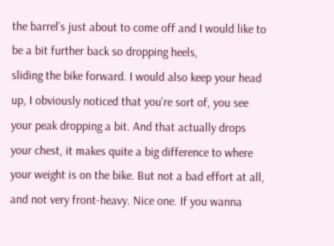the barrel’s just about to come off and I would like to be a bit further back so dropping heels,
sliding the bike forward. I would also keep your head up, I obviously noticed that you’re sort of, you see your peak dropping a bit. And that actually drops your chest, it makes quite a big difference to where your weight is on the bike. But not a bad effort at all,
and not very front-heavy. Nice one. If you wanna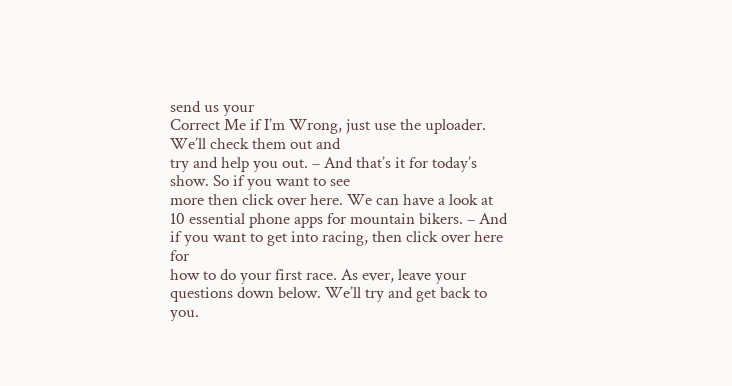send us your
Correct Me if I’m Wrong, just use the uploader. We’ll check them out and
try and help you out. – And that’s it for today’s show. So if you want to see
more then click over here. We can have a look at
10 essential phone apps for mountain bikers. – And if you want to get into racing, then click over here for
how to do your first race. As ever, leave your questions down below. We’ll try and get back to you.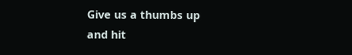Give us a thumbs up
and hit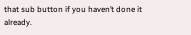that sub button if you haven’t done it already.